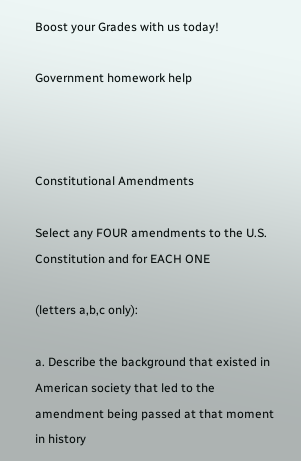Boost your Grades with us today!

Government homework help



Constitutional Amendments

Select any FOUR amendments to the U.S. Constitution and for EACH ONE

(letters a,b,c only):

a. Describe the background that existed in American society that led to the amendment being passed at that moment in history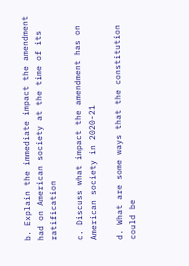b. Explain the immediate impact the amendment had on American society at the time of its ratification

c. Discuss what impact the amendment has on American society in 2020-21

d. What are some ways that the constitution could be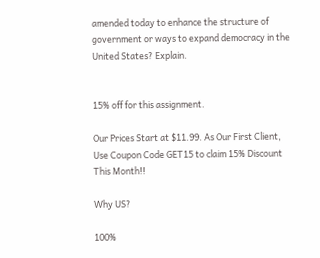amended today to enhance the structure of government or ways to expand democracy in the United States? Explain.


15% off for this assignment.

Our Prices Start at $11.99. As Our First Client, Use Coupon Code GET15 to claim 15% Discount This Month!!

Why US?

100%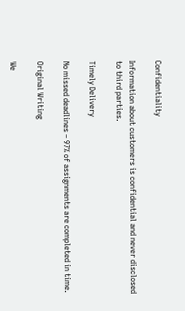Confidentiality

Information about customers is confidential and never disclosed to third parties.

Timely Delivery

No missed deadlines – 97% of assignments are completed in time.

Original Writing

We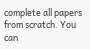complete all papers from scratch. You can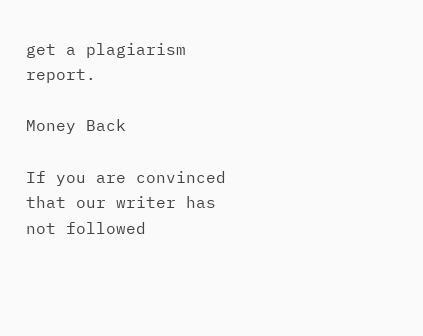get a plagiarism report.

Money Back

If you are convinced that our writer has not followed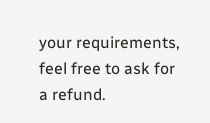your requirements, feel free to ask for a refund.